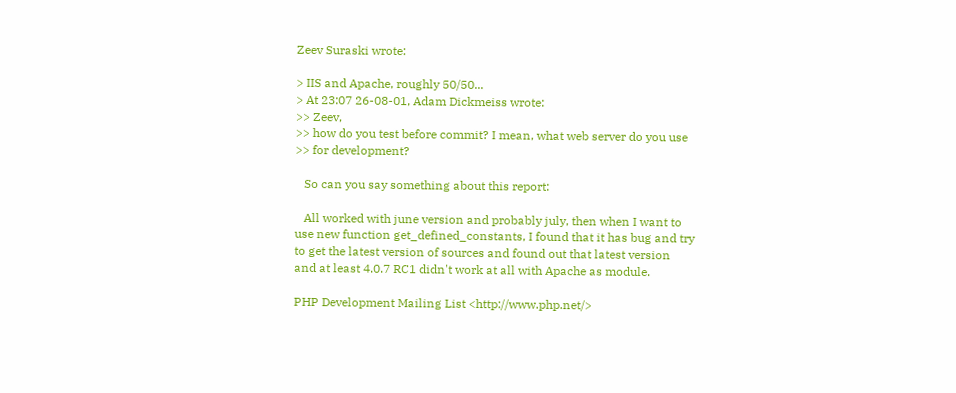Zeev Suraski wrote:

> IIS and Apache, roughly 50/50...
> At 23:07 26-08-01, Adam Dickmeiss wrote:
>> Zeev,
>> how do you test before commit? I mean, what web server do you use
>> for development?

   So can you say something about this report:

   All worked with june version and probably july, then when I want to
use new function get_defined_constants, I found that it has bug and try
to get the latest version of sources and found out that latest version
and at least 4.0.7 RC1 didn't work at all with Apache as module.

PHP Development Mailing List <http://www.php.net/>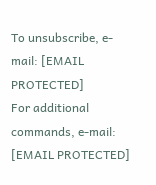To unsubscribe, e-mail: [EMAIL PROTECTED]
For additional commands, e-mail: [EMAIL PROTECTED]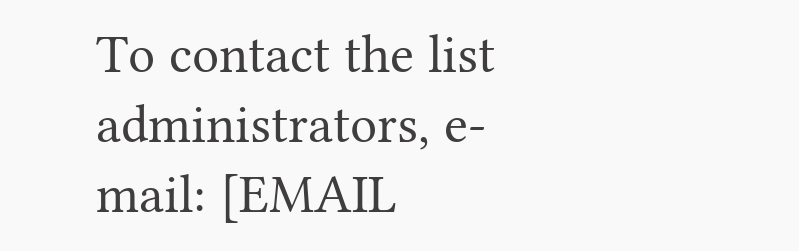To contact the list administrators, e-mail: [EMAIL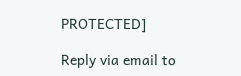PROTECTED]

Reply via email to